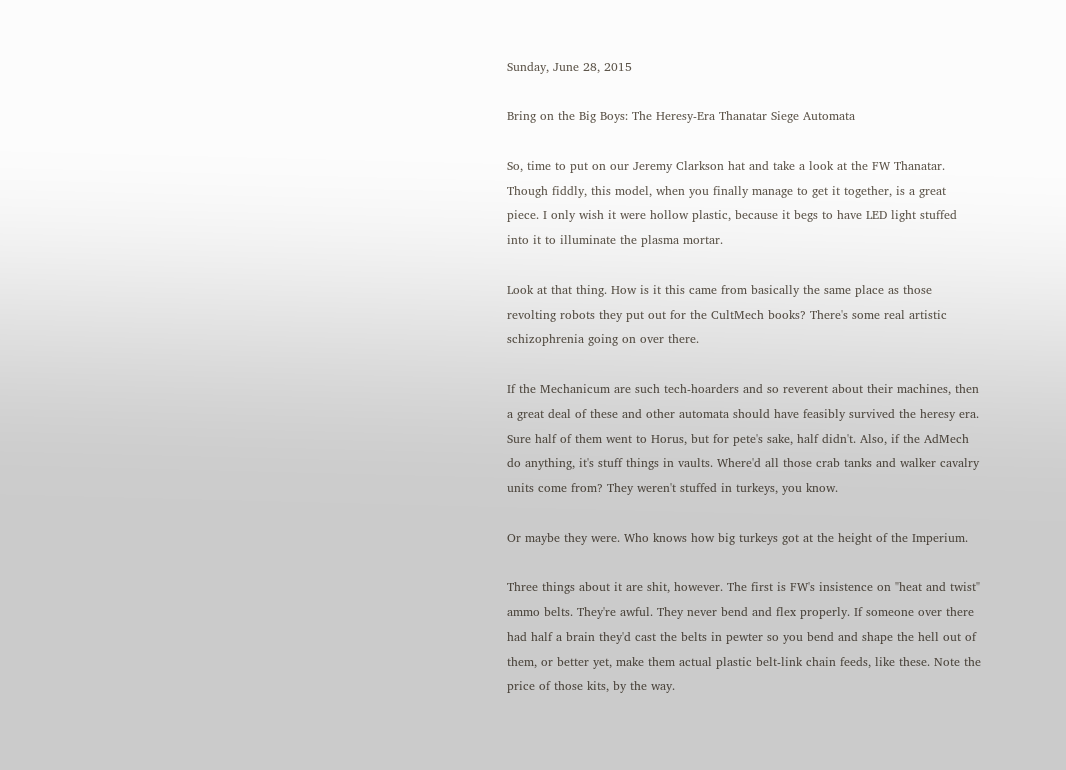Sunday, June 28, 2015

Bring on the Big Boys: The Heresy-Era Thanatar Siege Automata

So, time to put on our Jeremy Clarkson hat and take a look at the FW Thanatar. Though fiddly, this model, when you finally manage to get it together, is a great piece. I only wish it were hollow plastic, because it begs to have LED light stuffed into it to illuminate the plasma mortar.

Look at that thing. How is it this came from basically the same place as those revolting robots they put out for the CultMech books? There's some real artistic schizophrenia going on over there.

If the Mechanicum are such tech-hoarders and so reverent about their machines, then a great deal of these and other automata should have feasibly survived the heresy era. Sure half of them went to Horus, but for pete's sake, half didn't. Also, if the AdMech do anything, it's stuff things in vaults. Where'd all those crab tanks and walker cavalry units come from? They weren't stuffed in turkeys, you know.

Or maybe they were. Who knows how big turkeys got at the height of the Imperium.

Three things about it are shit, however. The first is FW's insistence on "heat and twist" ammo belts. They're awful. They never bend and flex properly. If someone over there had half a brain they'd cast the belts in pewter so you bend and shape the hell out of them, or better yet, make them actual plastic belt-link chain feeds, like these. Note the price of those kits, by the way.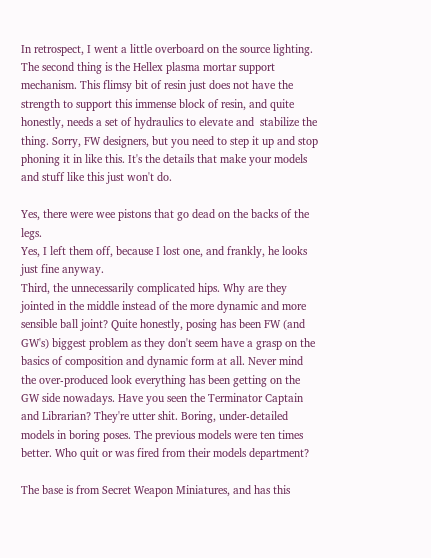In retrospect, I went a little overboard on the source lighting.
The second thing is the Hellex plasma mortar support mechanism. This flimsy bit of resin just does not have the strength to support this immense block of resin, and quite honestly, needs a set of hydraulics to elevate and  stabilize the thing. Sorry, FW designers, but you need to step it up and stop phoning it in like this. It's the details that make your models and stuff like this just won't do.

Yes, there were wee pistons that go dead on the backs of the legs.
Yes, I left them off, because I lost one, and frankly, he looks just fine anyway.
Third, the unnecessarily complicated hips. Why are they jointed in the middle instead of the more dynamic and more sensible ball joint? Quite honestly, posing has been FW (and GW's) biggest problem as they don't seem have a grasp on the basics of composition and dynamic form at all. Never mind the over-produced look everything has been getting on the GW side nowadays. Have you seen the Terminator Captain and Librarian? They're utter shit. Boring, under-detailed models in boring poses. The previous models were ten times better. Who quit or was fired from their models department?

The base is from Secret Weapon Miniatures, and has this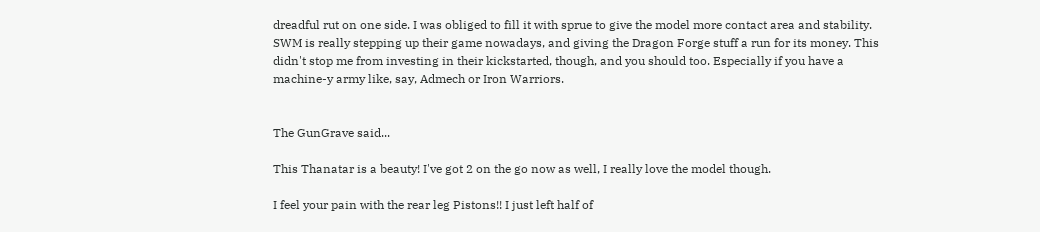dreadful rut on one side. I was obliged to fill it with sprue to give the model more contact area and stability. SWM is really stepping up their game nowadays, and giving the Dragon Forge stuff a run for its money. This didn't stop me from investing in their kickstarted, though, and you should too. Especially if you have a machine-y army like, say, Admech or Iron Warriors.


The GunGrave said...

This Thanatar is a beauty! I've got 2 on the go now as well, I really love the model though.

I feel your pain with the rear leg Pistons!! I just left half of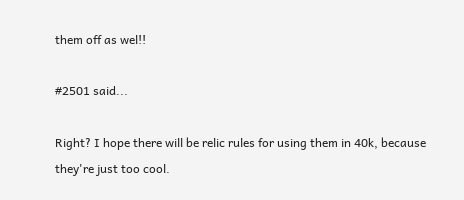them off as wel!!

#2501 said...

Right? I hope there will be relic rules for using them in 40k, because they're just too cool.